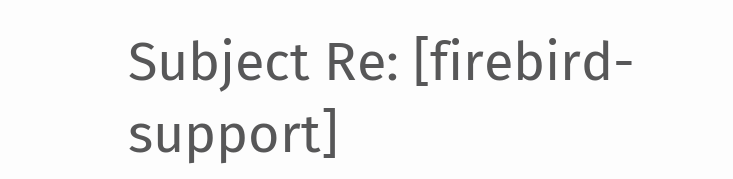Subject Re: [firebird-support]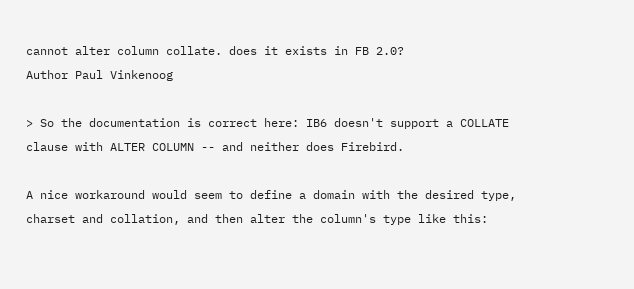cannot alter column collate. does it exists in FB 2.0?
Author Paul Vinkenoog

> So the documentation is correct here: IB6 doesn't support a COLLATE clause with ALTER COLUMN -- and neither does Firebird.

A nice workaround would seem to define a domain with the desired type, charset and collation, and then alter the column's type like this: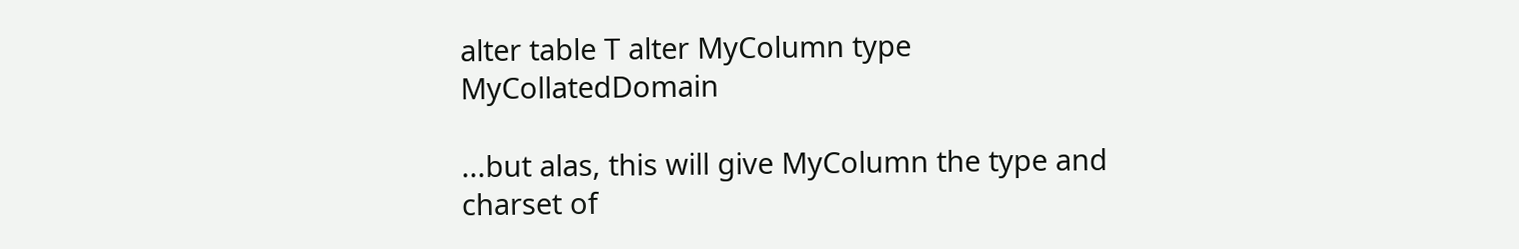alter table T alter MyColumn type MyCollatedDomain

...but alas, this will give MyColumn the type and charset of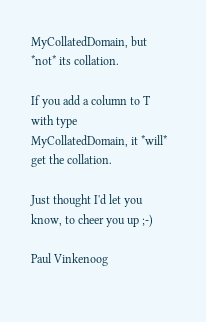MyCollatedDomain, but *not* its collation.

If you add a column to T with type MyCollatedDomain, it *will* get the collation.

Just thought I'd let you know, to cheer you up ;-)

Paul Vinkenoog